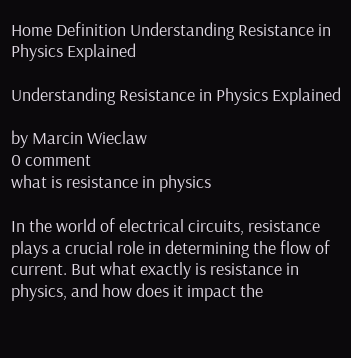Home Definition Understanding Resistance in Physics Explained

Understanding Resistance in Physics Explained

by Marcin Wieclaw
0 comment
what is resistance in physics

In the world of electrical circuits, resistance plays a crucial role in determining the flow of current. But what exactly is resistance in physics, and how does it impact the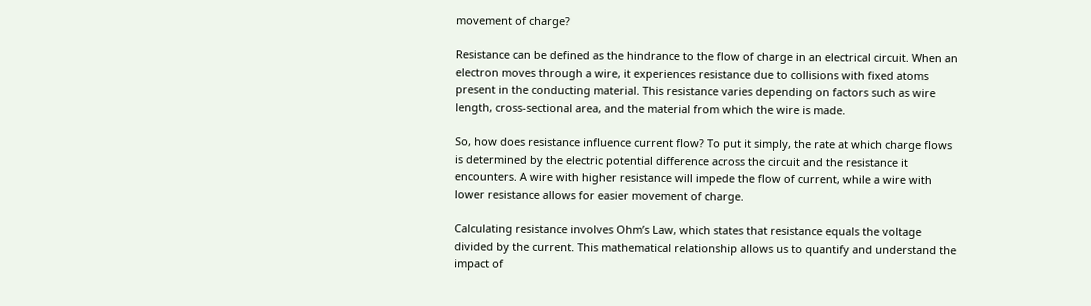movement of charge?

Resistance can be defined as the hindrance to the flow of charge in an electrical circuit. When an electron moves through a wire, it experiences resistance due to collisions with fixed atoms present in the conducting material. This resistance varies depending on factors such as wire length, cross-sectional area, and the material from which the wire is made.

So, how does resistance influence current flow? To put it simply, the rate at which charge flows is determined by the electric potential difference across the circuit and the resistance it encounters. A wire with higher resistance will impede the flow of current, while a wire with lower resistance allows for easier movement of charge.

Calculating resistance involves Ohm’s Law, which states that resistance equals the voltage divided by the current. This mathematical relationship allows us to quantify and understand the impact of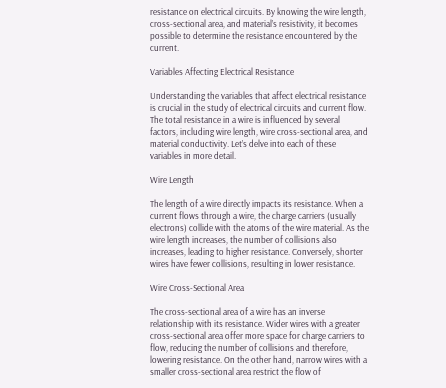resistance on electrical circuits. By knowing the wire length, cross-sectional area, and material’s resistivity, it becomes possible to determine the resistance encountered by the current.

Variables Affecting Electrical Resistance

Understanding the variables that affect electrical resistance is crucial in the study of electrical circuits and current flow. The total resistance in a wire is influenced by several factors, including wire length, wire cross-sectional area, and material conductivity. Let’s delve into each of these variables in more detail.

Wire Length

The length of a wire directly impacts its resistance. When a current flows through a wire, the charge carriers (usually electrons) collide with the atoms of the wire material. As the wire length increases, the number of collisions also increases, leading to higher resistance. Conversely, shorter wires have fewer collisions, resulting in lower resistance.

Wire Cross-Sectional Area

The cross-sectional area of a wire has an inverse relationship with its resistance. Wider wires with a greater cross-sectional area offer more space for charge carriers to flow, reducing the number of collisions and therefore, lowering resistance. On the other hand, narrow wires with a smaller cross-sectional area restrict the flow of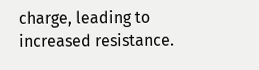charge, leading to increased resistance.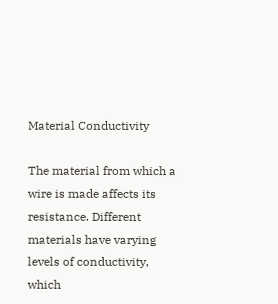Material Conductivity

The material from which a wire is made affects its resistance. Different materials have varying levels of conductivity, which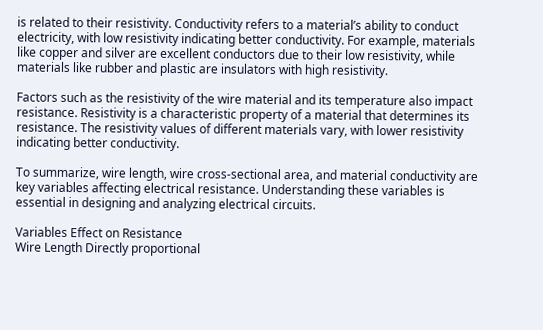is related to their resistivity. Conductivity refers to a material’s ability to conduct electricity, with low resistivity indicating better conductivity. For example, materials like copper and silver are excellent conductors due to their low resistivity, while materials like rubber and plastic are insulators with high resistivity.

Factors such as the resistivity of the wire material and its temperature also impact resistance. Resistivity is a characteristic property of a material that determines its resistance. The resistivity values of different materials vary, with lower resistivity indicating better conductivity.

To summarize, wire length, wire cross-sectional area, and material conductivity are key variables affecting electrical resistance. Understanding these variables is essential in designing and analyzing electrical circuits.

Variables Effect on Resistance
Wire Length Directly proportional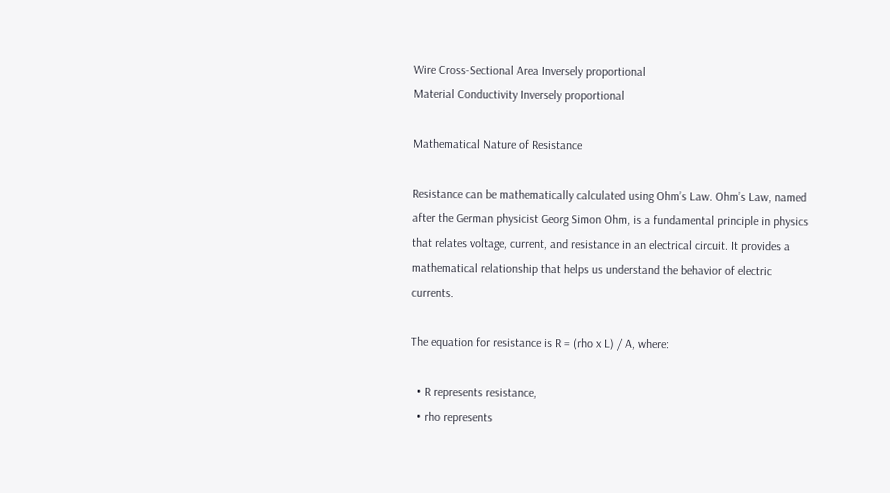Wire Cross-Sectional Area Inversely proportional
Material Conductivity Inversely proportional

Mathematical Nature of Resistance

Resistance can be mathematically calculated using Ohm’s Law. Ohm’s Law, named after the German physicist Georg Simon Ohm, is a fundamental principle in physics that relates voltage, current, and resistance in an electrical circuit. It provides a mathematical relationship that helps us understand the behavior of electric currents.

The equation for resistance is R = (rho x L) / A, where:

  • R represents resistance,
  • rho represents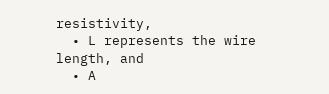resistivity,
  • L represents the wire length, and
  • A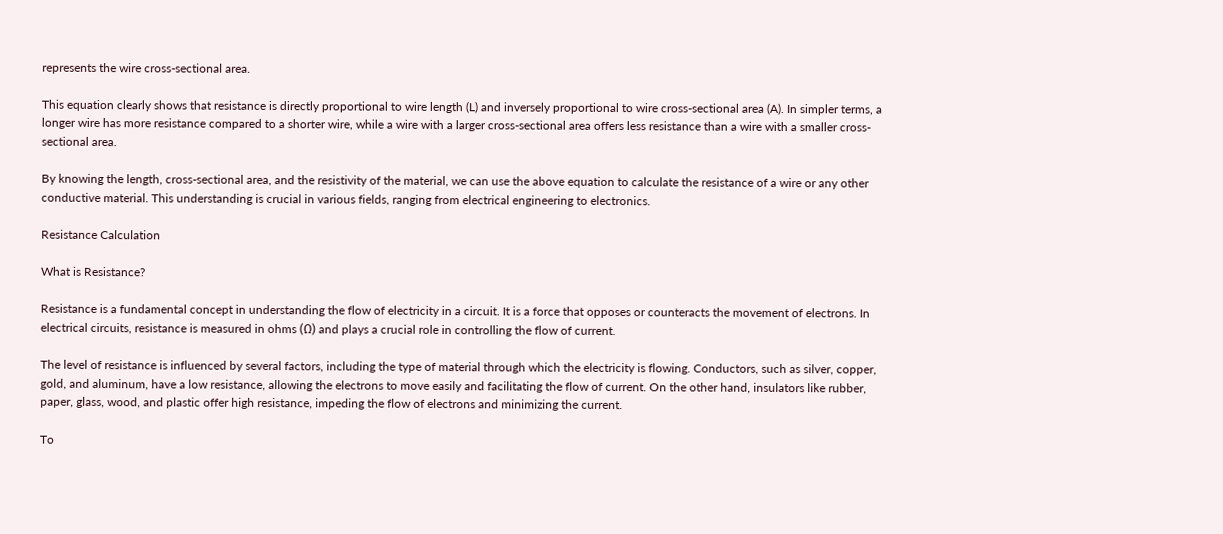represents the wire cross-sectional area.

This equation clearly shows that resistance is directly proportional to wire length (L) and inversely proportional to wire cross-sectional area (A). In simpler terms, a longer wire has more resistance compared to a shorter wire, while a wire with a larger cross-sectional area offers less resistance than a wire with a smaller cross-sectional area.

By knowing the length, cross-sectional area, and the resistivity of the material, we can use the above equation to calculate the resistance of a wire or any other conductive material. This understanding is crucial in various fields, ranging from electrical engineering to electronics.

Resistance Calculation

What is Resistance?

Resistance is a fundamental concept in understanding the flow of electricity in a circuit. It is a force that opposes or counteracts the movement of electrons. In electrical circuits, resistance is measured in ohms (Ω) and plays a crucial role in controlling the flow of current.

The level of resistance is influenced by several factors, including the type of material through which the electricity is flowing. Conductors, such as silver, copper, gold, and aluminum, have a low resistance, allowing the electrons to move easily and facilitating the flow of current. On the other hand, insulators like rubber, paper, glass, wood, and plastic offer high resistance, impeding the flow of electrons and minimizing the current.

To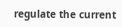regulate the current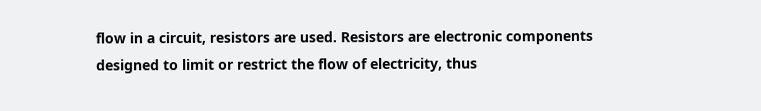flow in a circuit, resistors are used. Resistors are electronic components designed to limit or restrict the flow of electricity, thus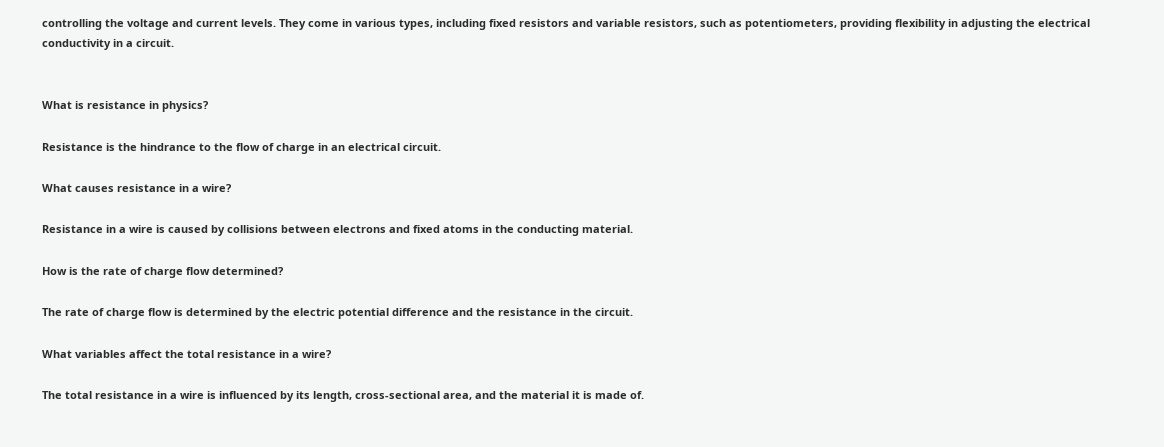controlling the voltage and current levels. They come in various types, including fixed resistors and variable resistors, such as potentiometers, providing flexibility in adjusting the electrical conductivity in a circuit.


What is resistance in physics?

Resistance is the hindrance to the flow of charge in an electrical circuit.

What causes resistance in a wire?

Resistance in a wire is caused by collisions between electrons and fixed atoms in the conducting material.

How is the rate of charge flow determined?

The rate of charge flow is determined by the electric potential difference and the resistance in the circuit.

What variables affect the total resistance in a wire?

The total resistance in a wire is influenced by its length, cross-sectional area, and the material it is made of.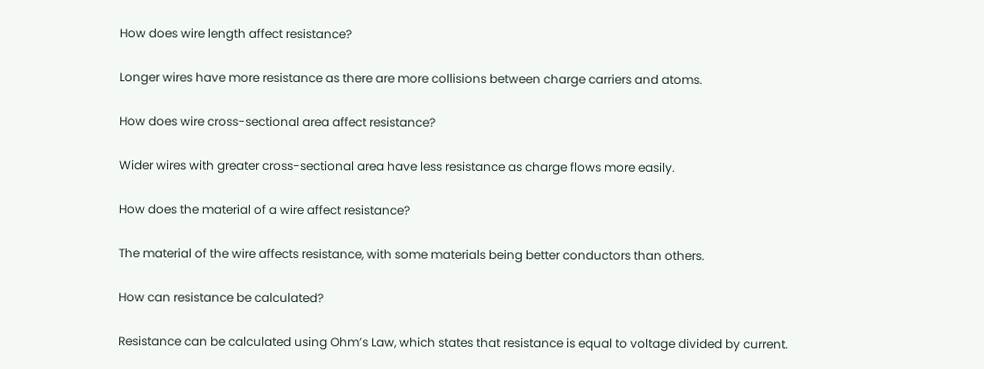How does wire length affect resistance?

Longer wires have more resistance as there are more collisions between charge carriers and atoms.

How does wire cross-sectional area affect resistance?

Wider wires with greater cross-sectional area have less resistance as charge flows more easily.

How does the material of a wire affect resistance?

The material of the wire affects resistance, with some materials being better conductors than others.

How can resistance be calculated?

Resistance can be calculated using Ohm’s Law, which states that resistance is equal to voltage divided by current.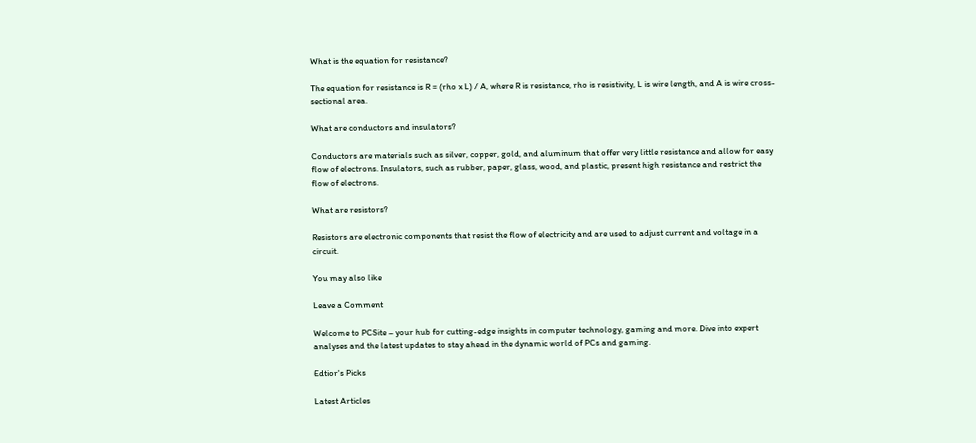What is the equation for resistance?

The equation for resistance is R = (rho x L) / A, where R is resistance, rho is resistivity, L is wire length, and A is wire cross-sectional area.

What are conductors and insulators?

Conductors are materials such as silver, copper, gold, and aluminum that offer very little resistance and allow for easy flow of electrons. Insulators, such as rubber, paper, glass, wood, and plastic, present high resistance and restrict the flow of electrons.

What are resistors?

Resistors are electronic components that resist the flow of electricity and are used to adjust current and voltage in a circuit.

You may also like

Leave a Comment

Welcome to PCSite – your hub for cutting-edge insights in computer technology, gaming and more. Dive into expert analyses and the latest updates to stay ahead in the dynamic world of PCs and gaming.

Edtior's Picks

Latest Articles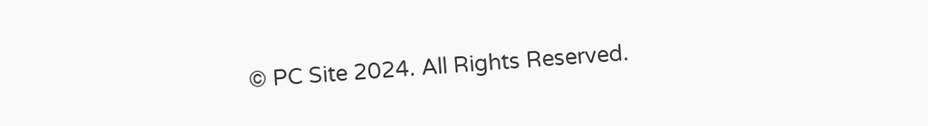© PC Site 2024. All Rights Reserved.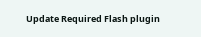Update Required Flash plugin